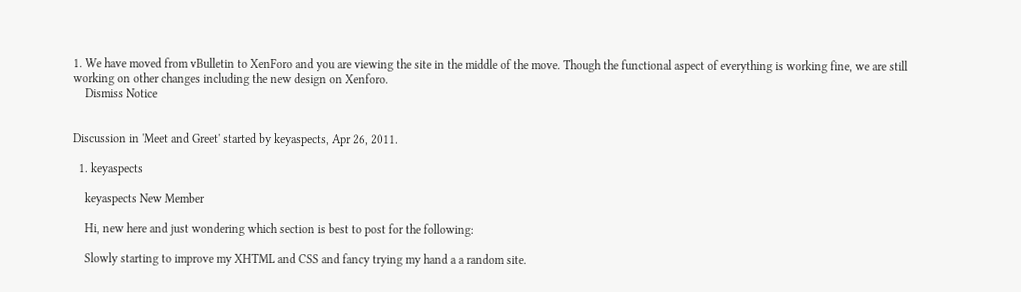1. We have moved from vBulletin to XenForo and you are viewing the site in the middle of the move. Though the functional aspect of everything is working fine, we are still working on other changes including the new design on Xenforo.
    Dismiss Notice


Discussion in 'Meet and Greet' started by keyaspects, Apr 26, 2011.

  1. keyaspects

    keyaspects New Member

    Hi, new here and just wondering which section is best to post for the following:

    Slowly starting to improve my XHTML and CSS and fancy trying my hand a a random site.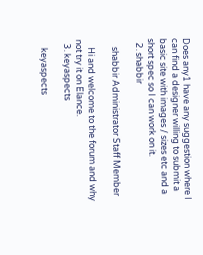Does any1 have any suggestion where I can find a designer willing to submit a basic site with images / sizes etc and a short spec so I can work on it.
  2. shabbir

    shabbir Administrator Staff Member

    Hi and welcome to the forum and why not try it on Elance.
  3. keyaspects

    keyaspects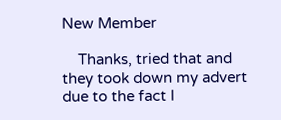New Member

    Thanks, tried that and they took down my advert due to the fact I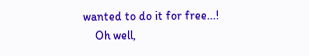wanted to do it for free...!
    Oh well,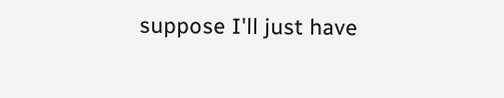suppose I'll just have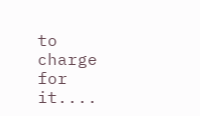to charge for it....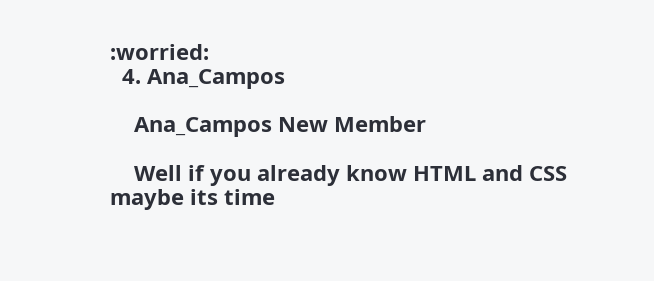:worried:
  4. Ana_Campos

    Ana_Campos New Member

    Well if you already know HTML and CSS maybe its time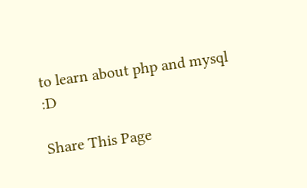to learn about php and mysql :D

Share This Page